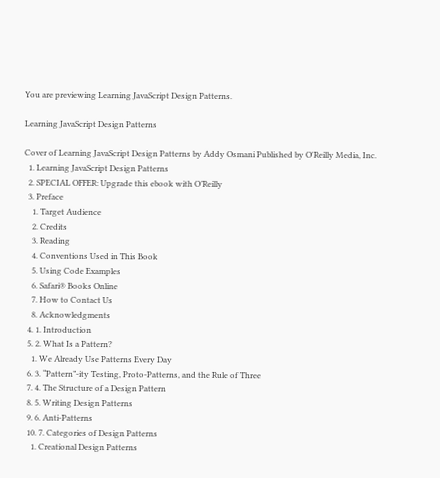You are previewing Learning JavaScript Design Patterns.

Learning JavaScript Design Patterns

Cover of Learning JavaScript Design Patterns by Addy Osmani Published by O'Reilly Media, Inc.
  1. Learning JavaScript Design Patterns
  2. SPECIAL OFFER: Upgrade this ebook with O’Reilly
  3. Preface
    1. Target Audience
    2. Credits
    3. Reading
    4. Conventions Used in This Book
    5. Using Code Examples
    6. Safari® Books Online
    7. How to Contact Us
    8. Acknowledgments
  4. 1. Introduction
  5. 2. What Is a Pattern?
    1. We Already Use Patterns Every Day
  6. 3. “Pattern”-ity Testing, Proto-Patterns, and the Rule of Three
  7. 4. The Structure of a Design Pattern
  8. 5. Writing Design Patterns
  9. 6. Anti-Patterns
  10. 7. Categories of Design Patterns
    1. Creational Design Patterns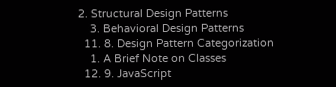2. Structural Design Patterns
    3. Behavioral Design Patterns
  11. 8. Design Pattern Categorization
    1. A Brief Note on Classes
  12. 9. JavaScript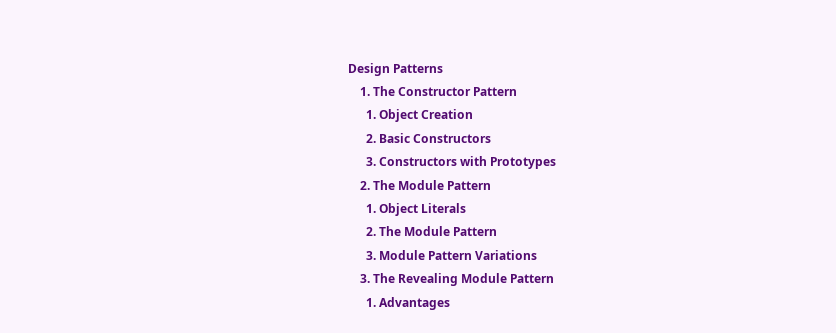Design Patterns
    1. The Constructor Pattern
      1. Object Creation
      2. Basic Constructors
      3. Constructors with Prototypes
    2. The Module Pattern
      1. Object Literals
      2. The Module Pattern
      3. Module Pattern Variations
    3. The Revealing Module Pattern
      1. Advantages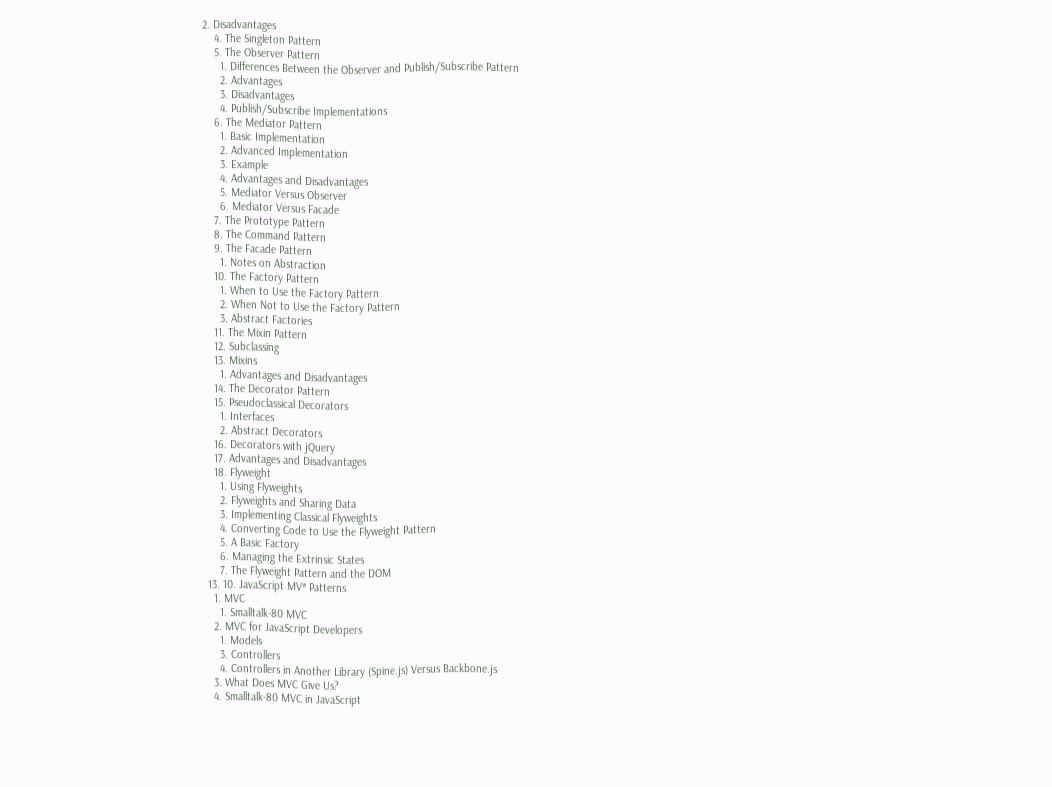2. Disadvantages
    4. The Singleton Pattern
    5. The Observer Pattern
      1. Differences Between the Observer and Publish/Subscribe Pattern
      2. Advantages
      3. Disadvantages
      4. Publish/Subscribe Implementations
    6. The Mediator Pattern
      1. Basic Implementation
      2. Advanced Implementation
      3. Example
      4. Advantages and Disadvantages
      5. Mediator Versus Observer
      6. Mediator Versus Facade
    7. The Prototype Pattern
    8. The Command Pattern
    9. The Facade Pattern
      1. Notes on Abstraction
    10. The Factory Pattern
      1. When to Use the Factory Pattern
      2. When Not to Use the Factory Pattern
      3. Abstract Factories
    11. The Mixin Pattern
    12. Subclassing
    13. Mixins
      1. Advantages and Disadvantages
    14. The Decorator Pattern
    15. Pseudoclassical Decorators
      1. Interfaces
      2. Abstract Decorators
    16. Decorators with jQuery
    17. Advantages and Disadvantages
    18. Flyweight
      1. Using Flyweights
      2. Flyweights and Sharing Data
      3. Implementing Classical Flyweights
      4. Converting Code to Use the Flyweight Pattern
      5. A Basic Factory
      6. Managing the Extrinsic States
      7. The Flyweight Pattern and the DOM
  13. 10. JavaScript MV* Patterns
    1. MVC
      1. Smalltalk-80 MVC
    2. MVC for JavaScript Developers
      1. Models
      3. Controllers
      4. Controllers in Another Library (Spine.js) Versus Backbone.js
    3. What Does MVC Give Us?
    4. Smalltalk-80 MVC in JavaScript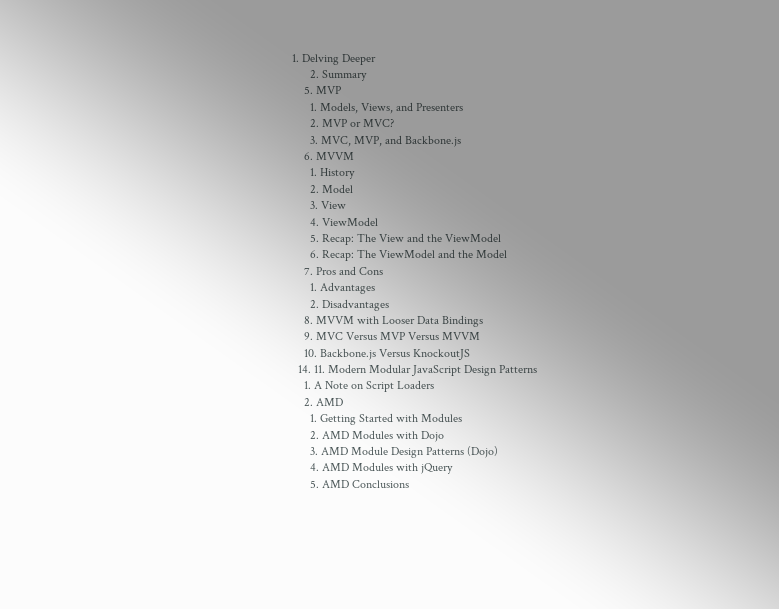1. Delving Deeper
      2. Summary
    5. MVP
      1. Models, Views, and Presenters
      2. MVP or MVC?
      3. MVC, MVP, and Backbone.js
    6. MVVM
      1. History
      2. Model
      3. View
      4. ViewModel
      5. Recap: The View and the ViewModel
      6. Recap: The ViewModel and the Model
    7. Pros and Cons
      1. Advantages
      2. Disadvantages
    8. MVVM with Looser Data Bindings
    9. MVC Versus MVP Versus MVVM
    10. Backbone.js Versus KnockoutJS
  14. 11. Modern Modular JavaScript Design Patterns
    1. A Note on Script Loaders
    2. AMD
      1. Getting Started with Modules
      2. AMD Modules with Dojo
      3. AMD Module Design Patterns (Dojo)
      4. AMD Modules with jQuery
      5. AMD Conclusions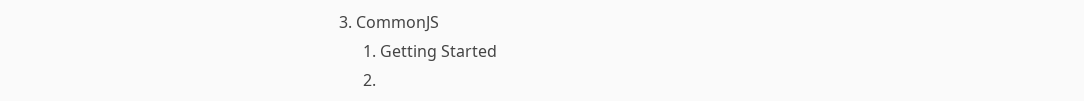3. CommonJS
      1. Getting Started
      2.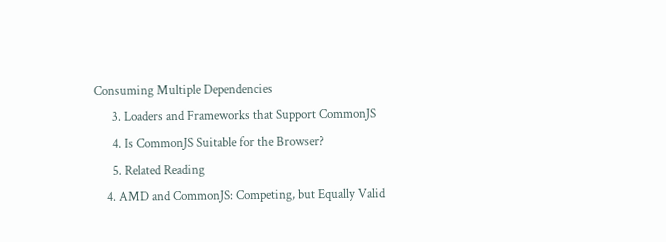Consuming Multiple Dependencies
      3. Loaders and Frameworks that Support CommonJS
      4. Is CommonJS Suitable for the Browser?
      5. Related Reading
    4. AMD and CommonJS: Competing, but Equally Valid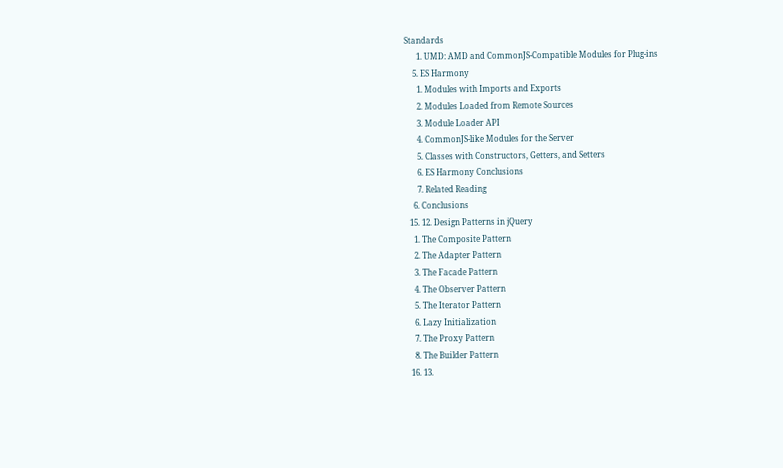Standards
      1. UMD: AMD and CommonJS-Compatible Modules for Plug-ins
    5. ES Harmony
      1. Modules with Imports and Exports
      2. Modules Loaded from Remote Sources
      3. Module Loader API
      4. CommonJS-like Modules for the Server
      5. Classes with Constructors, Getters, and Setters
      6. ES Harmony Conclusions
      7. Related Reading
    6. Conclusions
  15. 12. Design Patterns in jQuery
    1. The Composite Pattern
    2. The Adapter Pattern
    3. The Facade Pattern
    4. The Observer Pattern
    5. The Iterator Pattern
    6. Lazy Initialization
    7. The Proxy Pattern
    8. The Builder Pattern
  16. 13.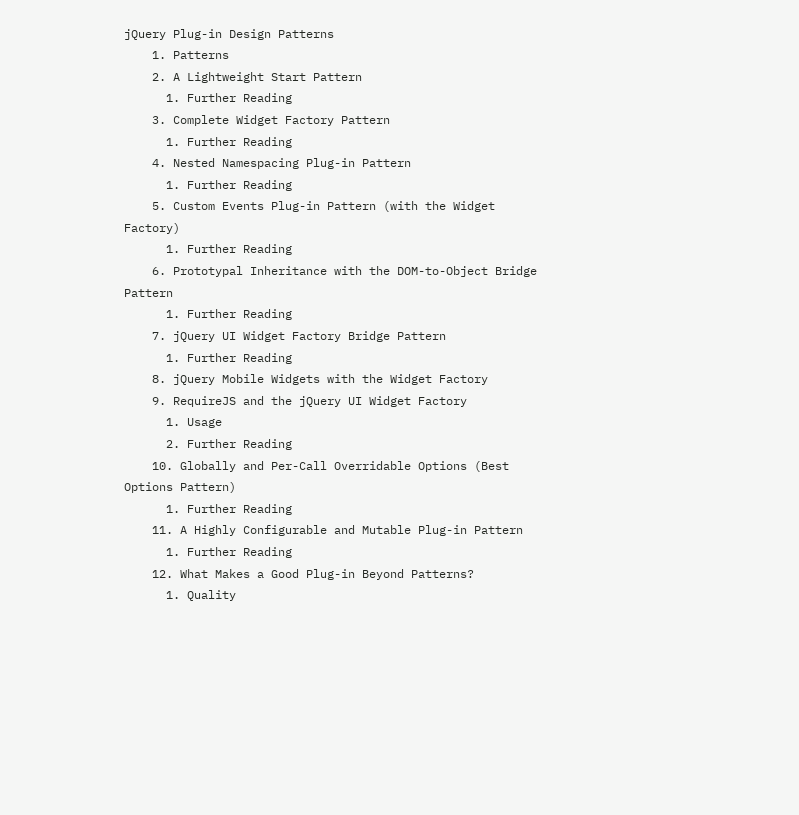jQuery Plug-in Design Patterns
    1. Patterns
    2. A Lightweight Start Pattern
      1. Further Reading
    3. Complete Widget Factory Pattern
      1. Further Reading
    4. Nested Namespacing Plug-in Pattern
      1. Further Reading
    5. Custom Events Plug-in Pattern (with the Widget Factory)
      1. Further Reading
    6. Prototypal Inheritance with the DOM-to-Object Bridge Pattern
      1. Further Reading
    7. jQuery UI Widget Factory Bridge Pattern
      1. Further Reading
    8. jQuery Mobile Widgets with the Widget Factory
    9. RequireJS and the jQuery UI Widget Factory
      1. Usage
      2. Further Reading
    10. Globally and Per-Call Overridable Options (Best Options Pattern)
      1. Further Reading
    11. A Highly Configurable and Mutable Plug-in Pattern
      1. Further Reading
    12. What Makes a Good Plug-in Beyond Patterns?
      1. Quality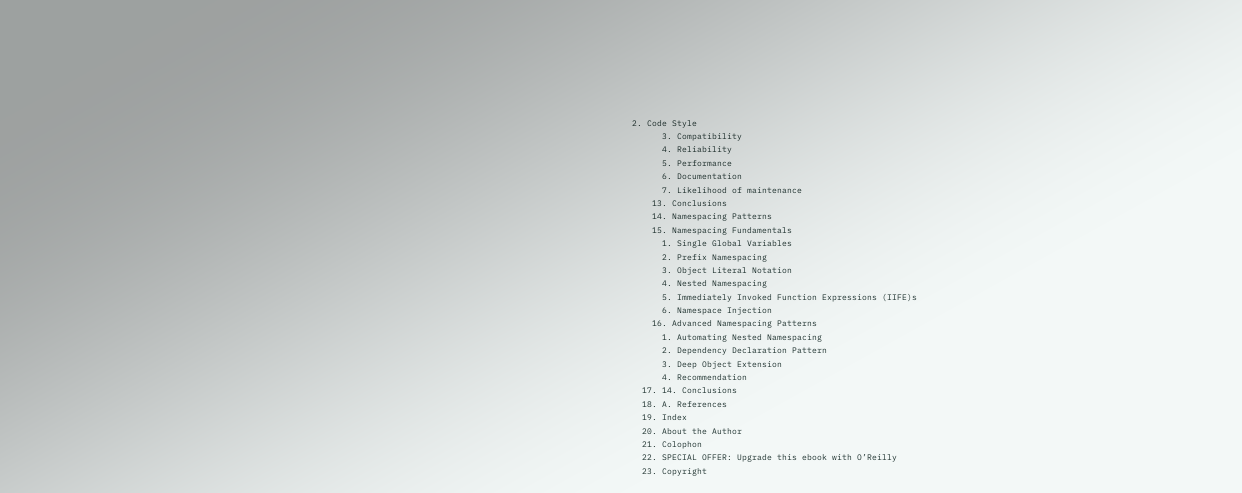2. Code Style
      3. Compatibility
      4. Reliability
      5. Performance
      6. Documentation
      7. Likelihood of maintenance
    13. Conclusions
    14. Namespacing Patterns
    15. Namespacing Fundamentals
      1. Single Global Variables
      2. Prefix Namespacing
      3. Object Literal Notation
      4. Nested Namespacing
      5. Immediately Invoked Function Expressions (IIFE)s
      6. Namespace Injection
    16. Advanced Namespacing Patterns
      1. Automating Nested Namespacing
      2. Dependency Declaration Pattern
      3. Deep Object Extension
      4. Recommendation
  17. 14. Conclusions
  18. A. References
  19. Index
  20. About the Author
  21. Colophon
  22. SPECIAL OFFER: Upgrade this ebook with O’Reilly
  23. Copyright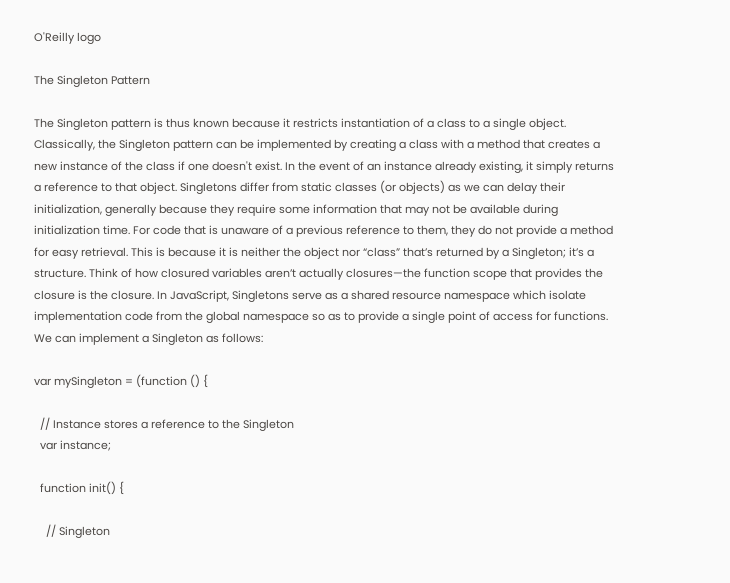O'Reilly logo

The Singleton Pattern

The Singleton pattern is thus known because it restricts instantiation of a class to a single object. Classically, the Singleton pattern can be implemented by creating a class with a method that creates a new instance of the class if one doesn't exist. In the event of an instance already existing, it simply returns a reference to that object. Singletons differ from static classes (or objects) as we can delay their initialization, generally because they require some information that may not be available during initialization time. For code that is unaware of a previous reference to them, they do not provide a method for easy retrieval. This is because it is neither the object nor “class” that’s returned by a Singleton; it’s a structure. Think of how closured variables aren’t actually closures—the function scope that provides the closure is the closure. In JavaScript, Singletons serve as a shared resource namespace which isolate implementation code from the global namespace so as to provide a single point of access for functions. We can implement a Singleton as follows:

var mySingleton = (function () {

  // Instance stores a reference to the Singleton
  var instance;

  function init() {

    // Singleton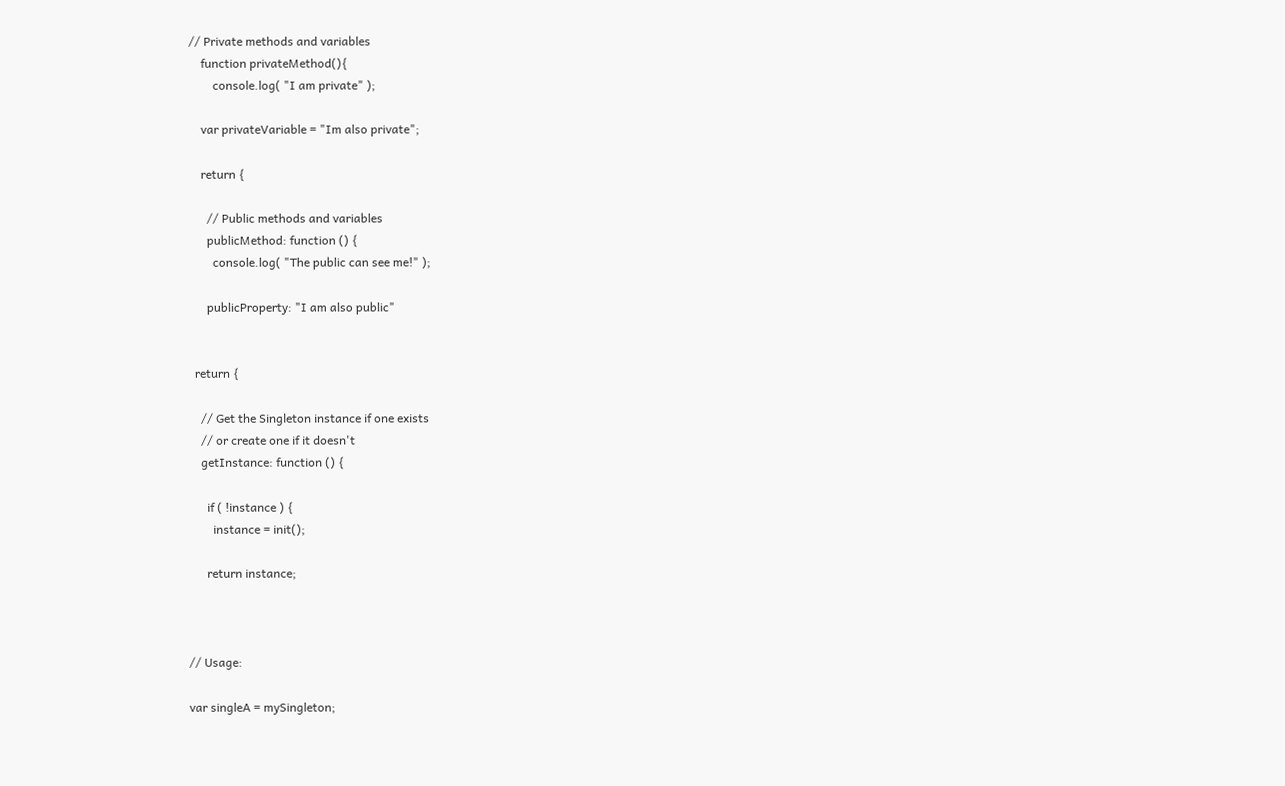// Private methods and variables
    function privateMethod(){
        console.log( "I am private" );

    var privateVariable = "Im also private";

    return {

      // Public methods and variables
      publicMethod: function () {
        console.log( "The public can see me!" );

      publicProperty: "I am also public"


  return {

    // Get the Singleton instance if one exists
    // or create one if it doesn't
    getInstance: function () {

      if ( !instance ) {
        instance = init();

      return instance;



// Usage:

var singleA = mySingleton;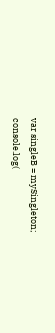var singleB = mySingleton;
console.log(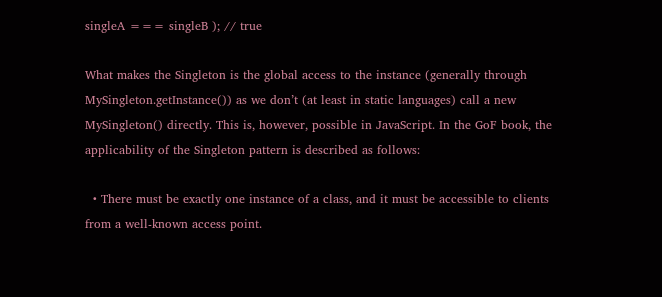singleA === singleB ); // true

What makes the Singleton is the global access to the instance (generally through MySingleton.getInstance()) as we don’t (at least in static languages) call a new MySingleton() directly. This is, however, possible in JavaScript. In the GoF book, the applicability of the Singleton pattern is described as follows:

  • There must be exactly one instance of a class, and it must be accessible to clients from a well-known access point.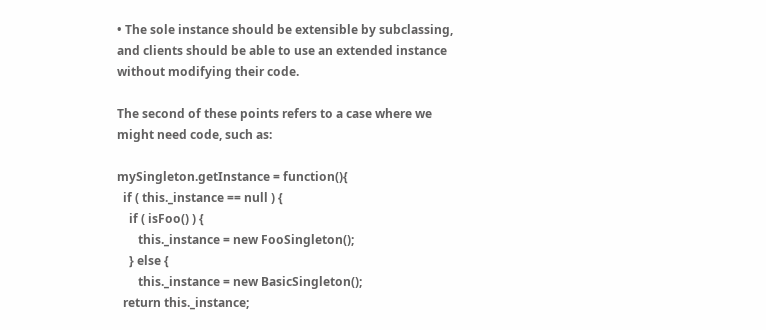• The sole instance should be extensible by subclassing, and clients should be able to use an extended instance without modifying their code.

The second of these points refers to a case where we might need code, such as:

mySingleton.getInstance = function(){
  if ( this._instance == null ) {
    if ( isFoo() ) {
       this._instance = new FooSingleton();
    } else {
       this._instance = new BasicSingleton();
  return this._instance;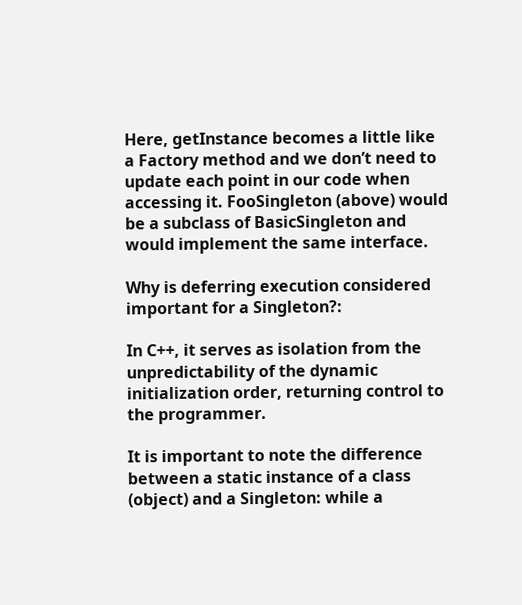Here, getInstance becomes a little like a Factory method and we don’t need to update each point in our code when accessing it. FooSingleton (above) would be a subclass of BasicSingleton and would implement the same interface.

Why is deferring execution considered important for a Singleton?:

In C++, it serves as isolation from the unpredictability of the dynamic initialization order, returning control to the programmer.

It is important to note the difference between a static instance of a class (object) and a Singleton: while a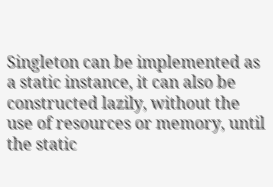Singleton can be implemented as a static instance, it can also be constructed lazily, without the use of resources or memory, until the static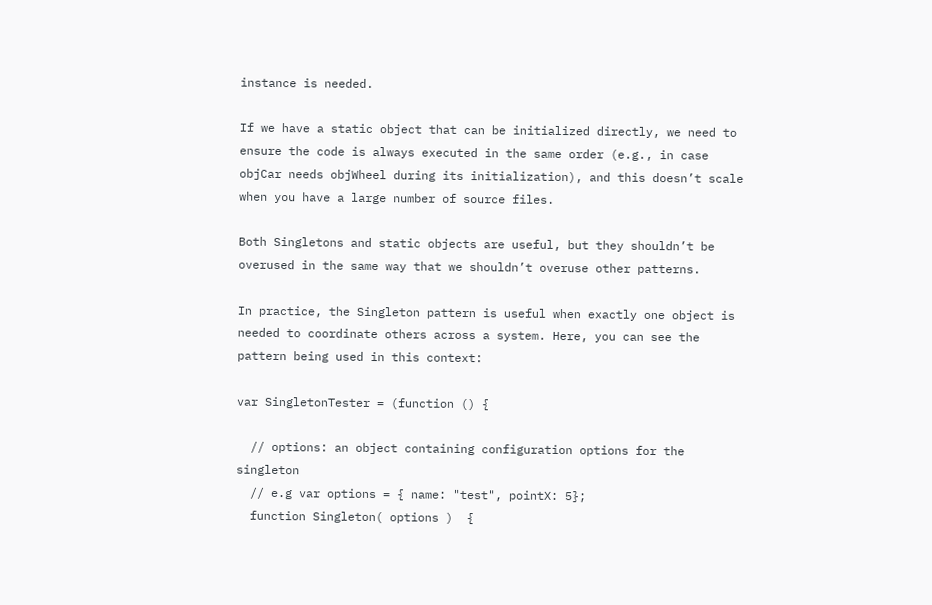instance is needed.

If we have a static object that can be initialized directly, we need to ensure the code is always executed in the same order (e.g., in case objCar needs objWheel during its initialization), and this doesn’t scale when you have a large number of source files.

Both Singletons and static objects are useful, but they shouldn’t be overused in the same way that we shouldn’t overuse other patterns.

In practice, the Singleton pattern is useful when exactly one object is needed to coordinate others across a system. Here, you can see the pattern being used in this context:

var SingletonTester = (function () {

  // options: an object containing configuration options for the singleton
  // e.g var options = { name: "test", pointX: 5};
  function Singleton( options )  {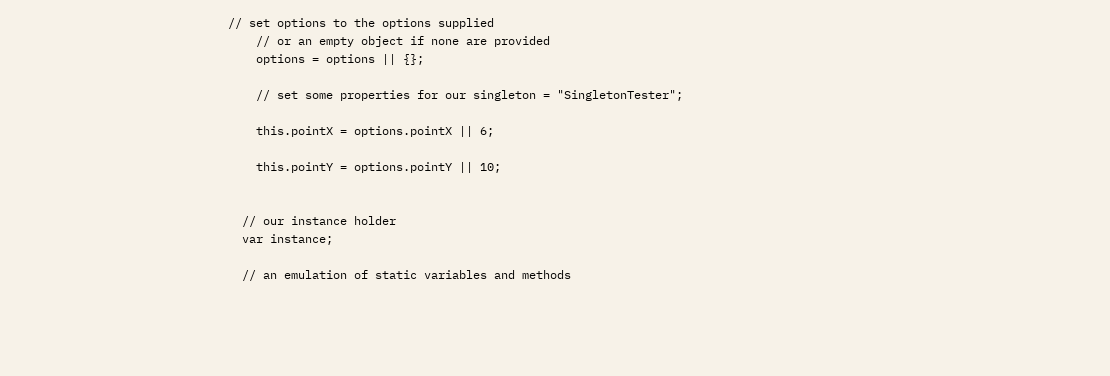// set options to the options supplied
    // or an empty object if none are provided
    options = options || {};

    // set some properties for our singleton = "SingletonTester";

    this.pointX = options.pointX || 6;

    this.pointY = options.pointY || 10;


  // our instance holder
  var instance;

  // an emulation of static variables and methods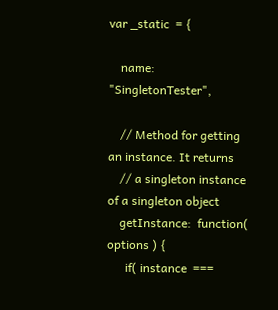var _static  = {

    name:  "SingletonTester",

    // Method for getting an instance. It returns
    // a singleton instance of a singleton object
    getInstance:  function( options ) {
      if( instance  ===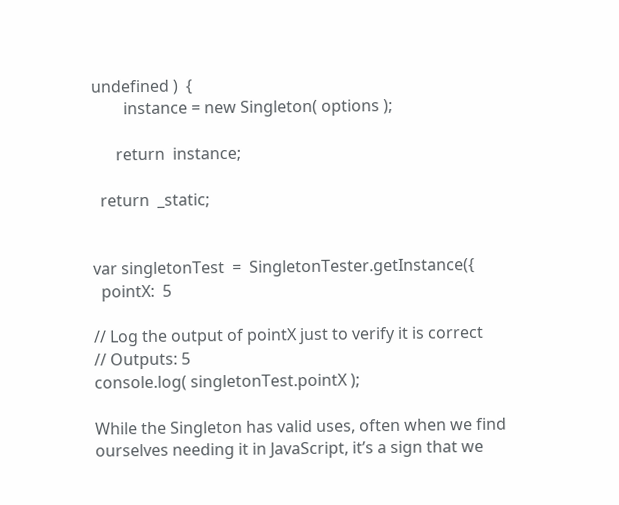undefined )  {
        instance = new Singleton( options );

      return  instance;

  return  _static;


var singletonTest  =  SingletonTester.getInstance({
  pointX:  5

// Log the output of pointX just to verify it is correct
// Outputs: 5
console.log( singletonTest.pointX );

While the Singleton has valid uses, often when we find ourselves needing it in JavaScript, it’s a sign that we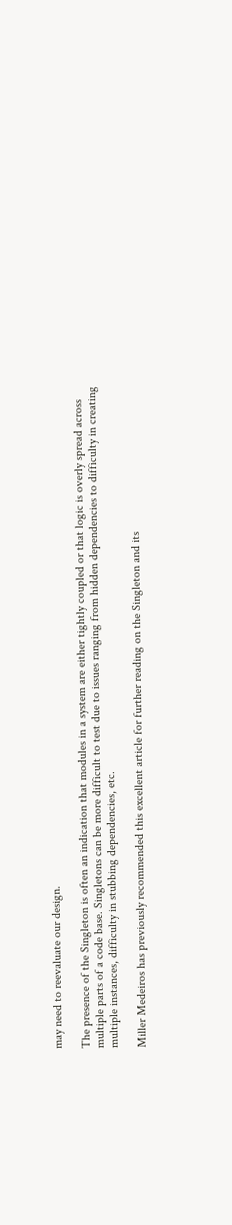may need to reevaluate our design.

The presence of the Singleton is often an indication that modules in a system are either tightly coupled or that logic is overly spread across multiple parts of a code base. Singletons can be more difficult to test due to issues ranging from hidden dependencies to difficulty in creating multiple instances, difficulty in stubbing dependencies, etc.

Miller Medeiros has previously recommended this excellent article for further reading on the Singleton and its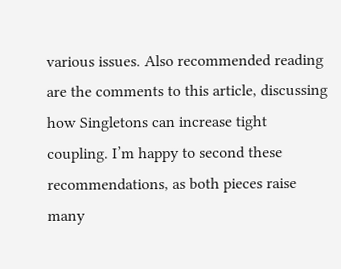various issues. Also recommended reading are the comments to this article, discussing how Singletons can increase tight coupling. I’m happy to second these recommendations, as both pieces raise many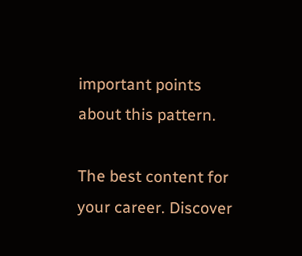important points about this pattern.

The best content for your career. Discover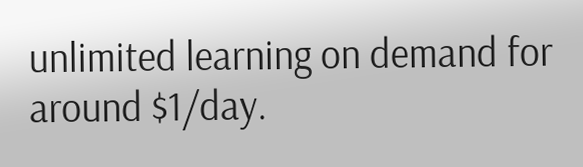unlimited learning on demand for around $1/day.